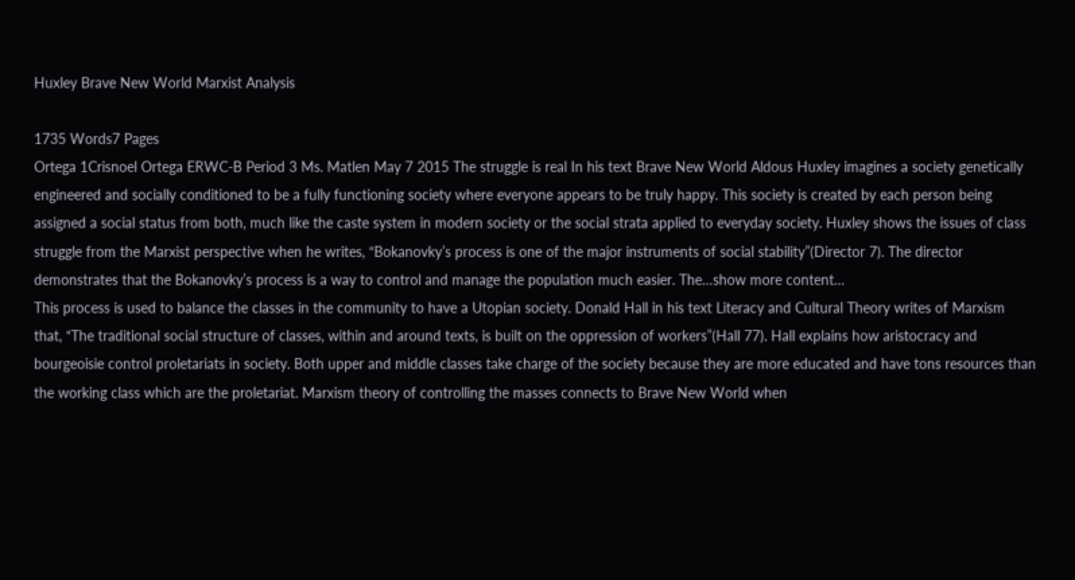Huxley Brave New World Marxist Analysis

1735 Words7 Pages
Ortega 1Crisnoel Ortega ERWC-B Period 3 Ms. Matlen May 7 2015 The struggle is real In his text Brave New World Aldous Huxley imagines a society genetically engineered and socially conditioned to be a fully functioning society where everyone appears to be truly happy. This society is created by each person being assigned a social status from both, much like the caste system in modern society or the social strata applied to everyday society. Huxley shows the issues of class struggle from the Marxist perspective when he writes, “Bokanovky’s process is one of the major instruments of social stability”(Director 7). The director demonstrates that the Bokanovky’s process is a way to control and manage the population much easier. The…show more content…
This process is used to balance the classes in the community to have a Utopian society. Donald Hall in his text Literacy and Cultural Theory writes of Marxism that, “The traditional social structure of classes, within and around texts, is built on the oppression of workers”(Hall 77). Hall explains how aristocracy and bourgeoisie control proletariats in society. Both upper and middle classes take charge of the society because they are more educated and have tons resources than the working class which are the proletariat. Marxism theory of controlling the masses connects to Brave New World when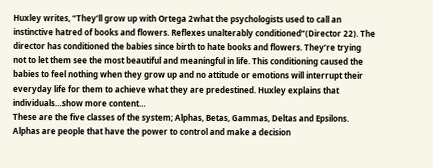Huxley writes, “They’ll grow up with Ortega 2what the psychologists used to call an instinctive hatred of books and flowers. Reflexes unalterably conditioned”(Director 22). The director has conditioned the babies since birth to hate books and flowers. They’re trying not to let them see the most beautiful and meaningful in life. This conditioning caused the babies to feel nothing when they grow up and no attitude or emotions will interrupt their everyday life for them to achieve what they are predestined. Huxley explains that individuals…show more content…
These are the five classes of the system; Alphas, Betas, Gammas, Deltas and Epsilons. Alphas are people that have the power to control and make a decision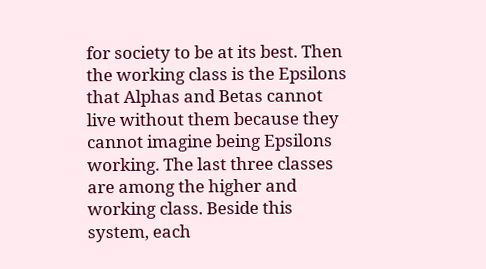for society to be at its best. Then the working class is the Epsilons that Alphas and Betas cannot live without them because they cannot imagine being Epsilons working. The last three classes are among the higher and working class. Beside this system, each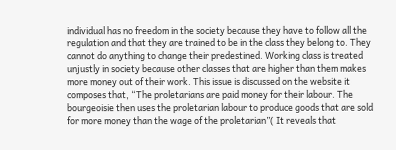individual has no freedom in the society because they have to follow all the regulation and that they are trained to be in the class they belong to. They cannot do anything to change their predestined. Working class is treated unjustly in society because other classes that are higher than them makes more money out of their work. This issue is discussed on the website it composes that, “The proletarians are paid money for their labour. The bourgeoisie then uses the proletarian labour to produce goods that are sold for more money than the wage of the proletarian”( It reveals that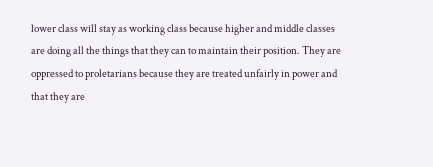lower class will stay as working class because higher and middle classes are doing all the things that they can to maintain their position. They are oppressed to proletarians because they are treated unfairly in power and that they are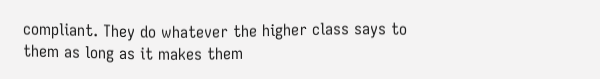compliant. They do whatever the higher class says to them as long as it makes them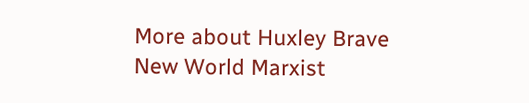More about Huxley Brave New World Marxist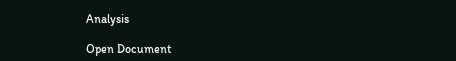Analysis

Open Document